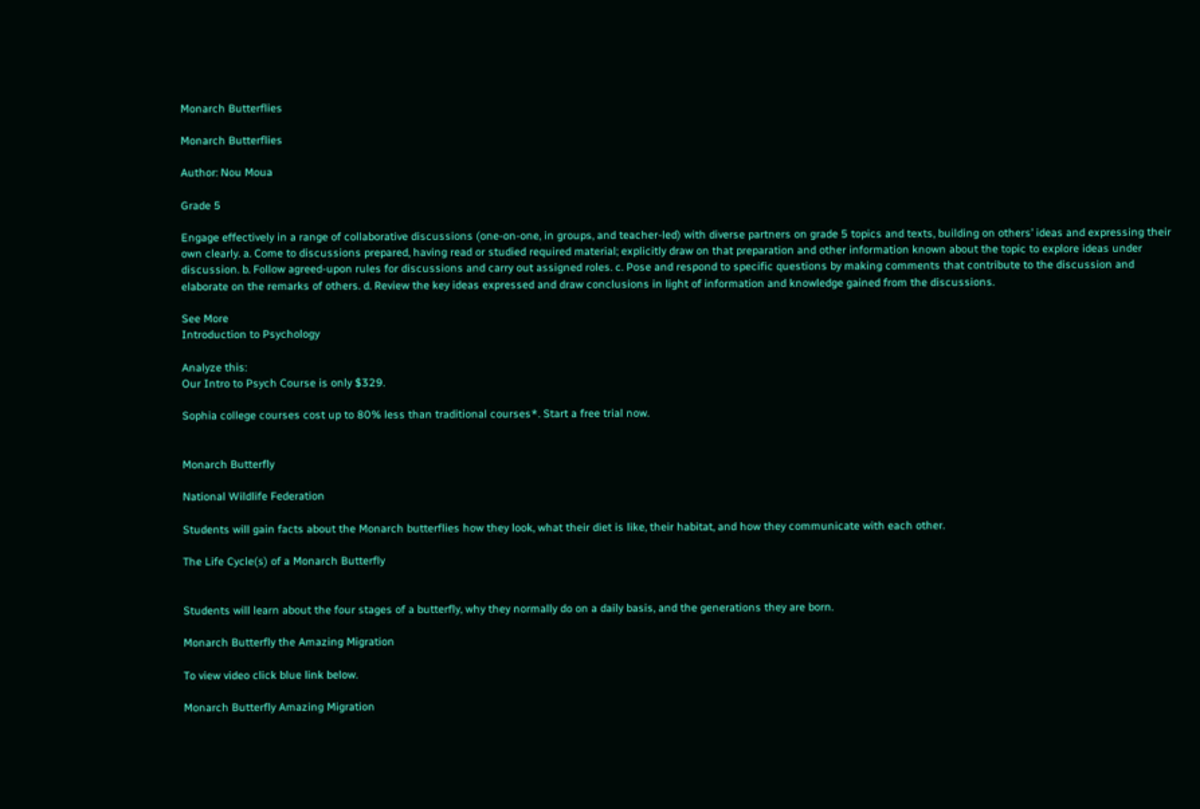Monarch Butterflies

Monarch Butterflies

Author: Nou Moua

Grade 5

Engage effectively in a range of collaborative discussions (one-on-one, in groups, and teacher-led) with diverse partners on grade 5 topics and texts, building on others’ ideas and expressing their own clearly. a. Come to discussions prepared, having read or studied required material; explicitly draw on that preparation and other information known about the topic to explore ideas under discussion. b. Follow agreed-upon rules for discussions and carry out assigned roles. c. Pose and respond to specific questions by making comments that contribute to the discussion and elaborate on the remarks of others. d. Review the key ideas expressed and draw conclusions in light of information and knowledge gained from the discussions.

See More
Introduction to Psychology

Analyze this:
Our Intro to Psych Course is only $329.

Sophia college courses cost up to 80% less than traditional courses*. Start a free trial now.


Monarch Butterfly

National Wildlife Federation

Students will gain facts about the Monarch butterflies how they look, what their diet is like, their habitat, and how they communicate with each other.

The Life Cycle(s) of a Monarch Butterfly


Students will learn about the four stages of a butterfly, why they normally do on a daily basis, and the generations they are born.

Monarch Butterfly the Amazing Migration

To view video click blue link below.

Monarch Butterfly Amazing Migration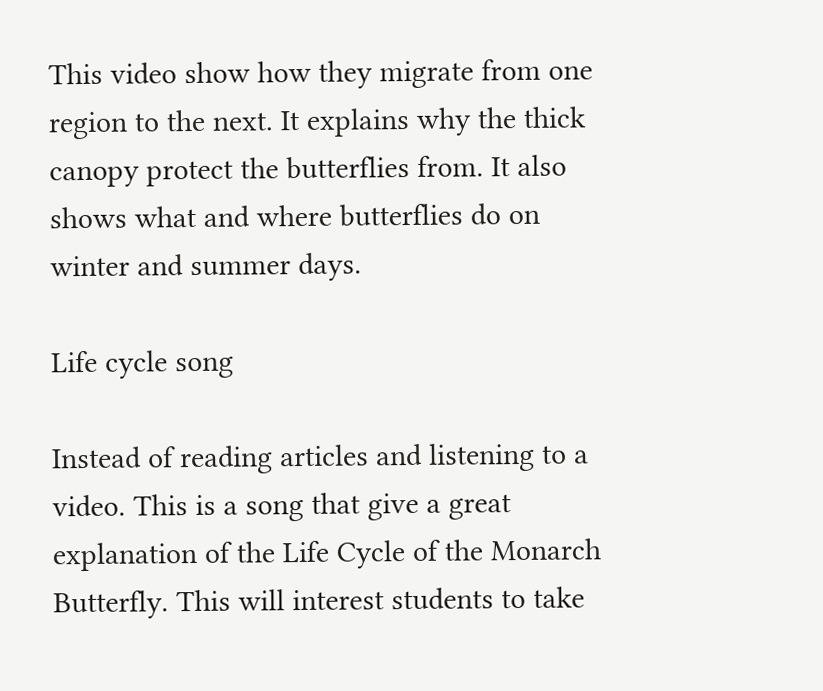This video show how they migrate from one region to the next. It explains why the thick canopy protect the butterflies from. It also shows what and where butterflies do on winter and summer days.

Life cycle song

Instead of reading articles and listening to a video. This is a song that give a great explanation of the Life Cycle of the Monarch Butterfly. This will interest students to take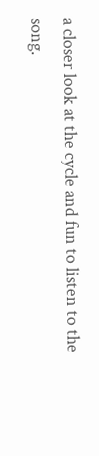a closer look at the cycle and fun to listen to the song.